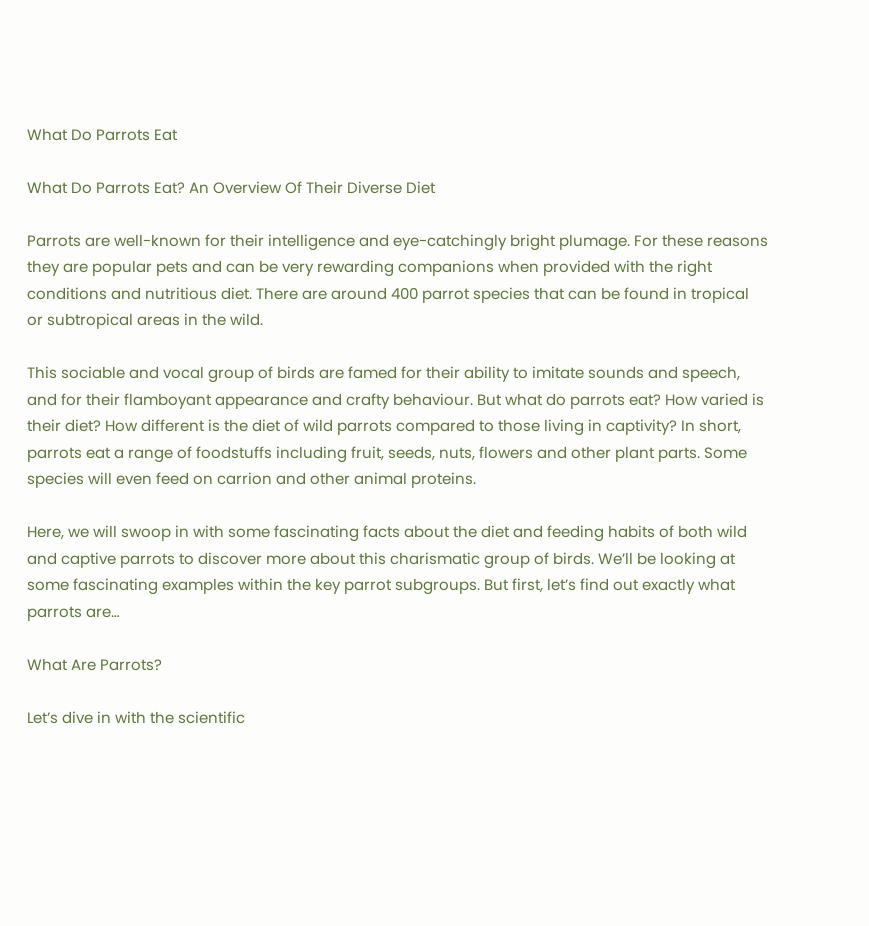What Do Parrots Eat

What Do Parrots Eat? An Overview Of Their Diverse Diet

Parrots are well-known for their intelligence and eye-catchingly bright plumage. For these reasons they are popular pets and can be very rewarding companions when provided with the right conditions and nutritious diet. There are around 400 parrot species that can be found in tropical or subtropical areas in the wild.

This sociable and vocal group of birds are famed for their ability to imitate sounds and speech, and for their flamboyant appearance and crafty behaviour. But what do parrots eat? How varied is their diet? How different is the diet of wild parrots compared to those living in captivity? In short, parrots eat a range of foodstuffs including fruit, seeds, nuts, flowers and other plant parts. Some species will even feed on carrion and other animal proteins.

Here, we will swoop in with some fascinating facts about the diet and feeding habits of both wild and captive parrots to discover more about this charismatic group of birds. We’ll be looking at some fascinating examples within the key parrot subgroups. But first, let’s find out exactly what parrots are…

What Are Parrots?

Let’s dive in with the scientific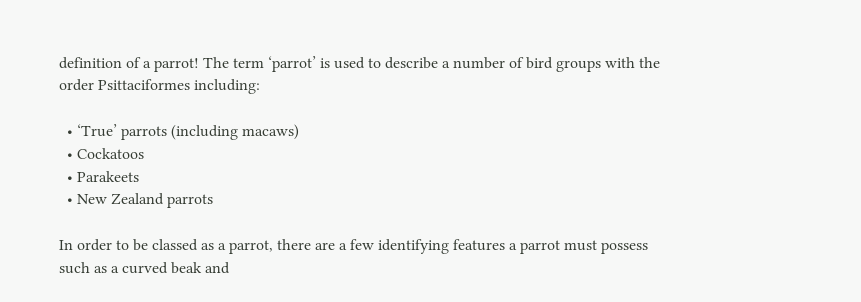definition of a parrot! The term ‘parrot’ is used to describe a number of bird groups with the order Psittaciformes including:

  • ‘True’ parrots (including macaws)
  • Cockatoos
  • Parakeets
  • New Zealand parrots

In order to be classed as a parrot, there are a few identifying features a parrot must possess such as a curved beak and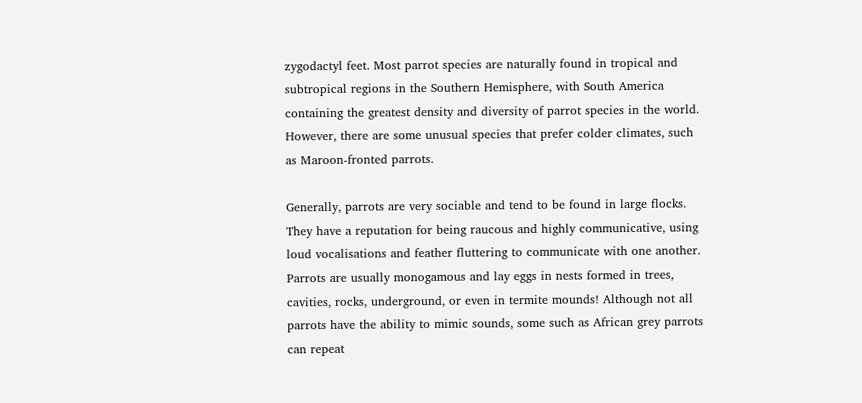zygodactyl feet. Most parrot species are naturally found in tropical and subtropical regions in the Southern Hemisphere, with South America containing the greatest density and diversity of parrot species in the world. However, there are some unusual species that prefer colder climates, such as Maroon-fronted parrots.

Generally, parrots are very sociable and tend to be found in large flocks. They have a reputation for being raucous and highly communicative, using loud vocalisations and feather fluttering to communicate with one another. Parrots are usually monogamous and lay eggs in nests formed in trees, cavities, rocks, underground, or even in termite mounds! Although not all parrots have the ability to mimic sounds, some such as African grey parrots can repeat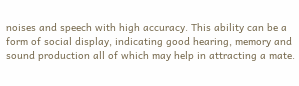noises and speech with high accuracy. This ability can be a form of social display, indicating good hearing, memory and sound production all of which may help in attracting a mate.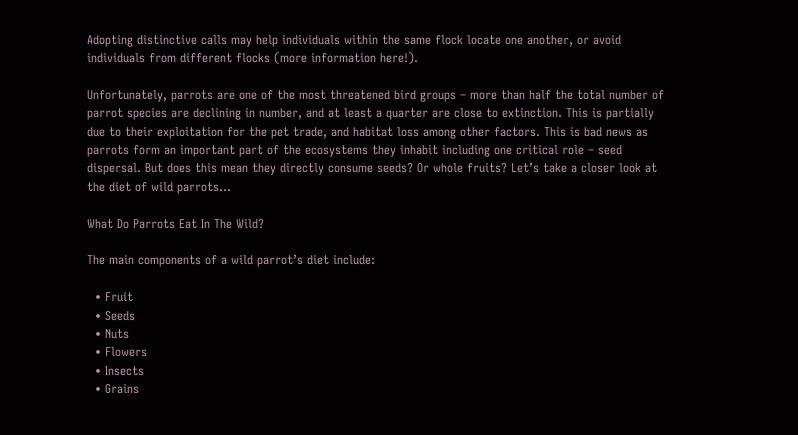Adopting distinctive calls may help individuals within the same flock locate one another, or avoid individuals from different flocks (more information here!).

Unfortunately, parrots are one of the most threatened bird groups – more than half the total number of parrot species are declining in number, and at least a quarter are close to extinction. This is partially due to their exploitation for the pet trade, and habitat loss among other factors. This is bad news as parrots form an important part of the ecosystems they inhabit including one critical role – seed dispersal. But does this mean they directly consume seeds? Or whole fruits? Let’s take a closer look at the diet of wild parrots…

What Do Parrots Eat In The Wild?

The main components of a wild parrot’s diet include:

  • Fruit
  • Seeds
  • Nuts
  • Flowers
  • Insects
  • Grains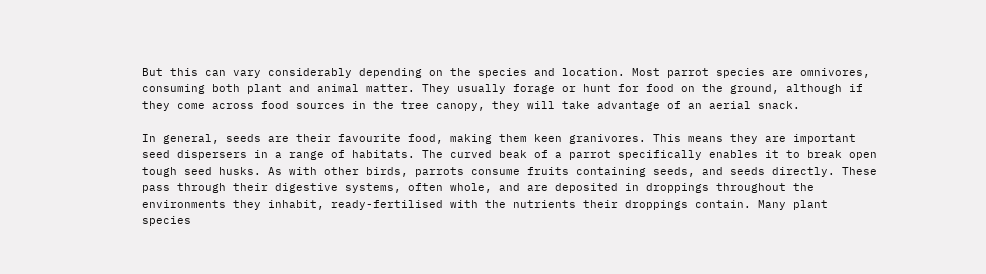But this can vary considerably depending on the species and location. Most parrot species are omnivores, consuming both plant and animal matter. They usually forage or hunt for food on the ground, although if they come across food sources in the tree canopy, they will take advantage of an aerial snack.

In general, seeds are their favourite food, making them keen granivores. This means they are important seed dispersers in a range of habitats. The curved beak of a parrot specifically enables it to break open tough seed husks. As with other birds, parrots consume fruits containing seeds, and seeds directly. These pass through their digestive systems, often whole, and are deposited in droppings throughout the environments they inhabit, ready-fertilised with the nutrients their droppings contain. Many plant species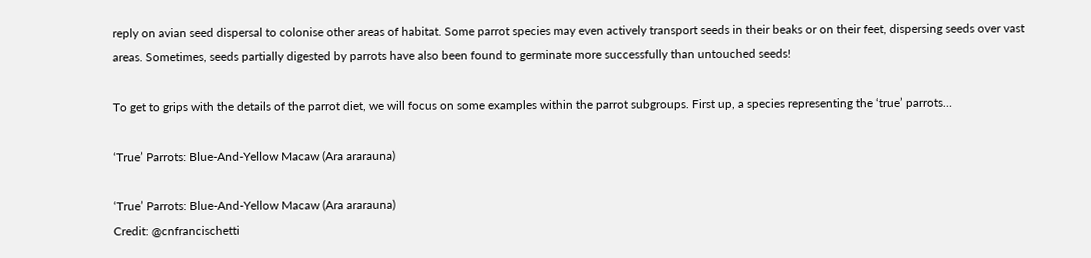reply on avian seed dispersal to colonise other areas of habitat. Some parrot species may even actively transport seeds in their beaks or on their feet, dispersing seeds over vast areas. Sometimes, seeds partially digested by parrots have also been found to germinate more successfully than untouched seeds!

To get to grips with the details of the parrot diet, we will focus on some examples within the parrot subgroups. First up, a species representing the ‘true’ parrots…

‘True’ Parrots: Blue-And-Yellow Macaw (Ara ararauna)

‘True’ Parrots: Blue-And-Yellow Macaw (Ara ararauna)
Credit: @cnfrancischetti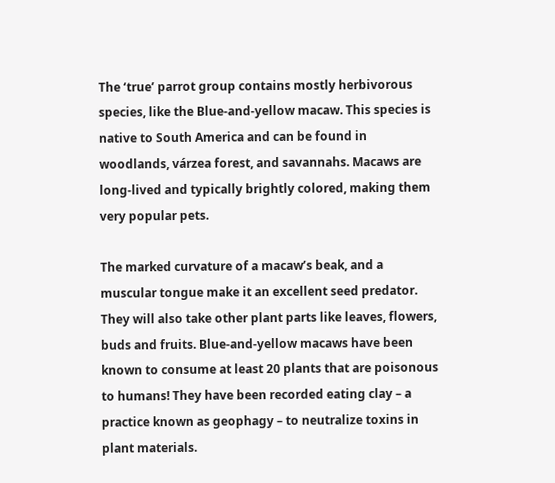The ‘true’ parrot group contains mostly herbivorous species, like the Blue-and-yellow macaw. This species is native to South America and can be found in woodlands, várzea forest, and savannahs. Macaws are long-lived and typically brightly colored, making them very popular pets.

The marked curvature of a macaw’s beak, and a muscular tongue make it an excellent seed predator. They will also take other plant parts like leaves, flowers, buds and fruits. Blue-and-yellow macaws have been known to consume at least 20 plants that are poisonous to humans! They have been recorded eating clay – a practice known as geophagy – to neutralize toxins in plant materials.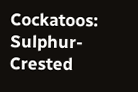Cockatoos: Sulphur-Crested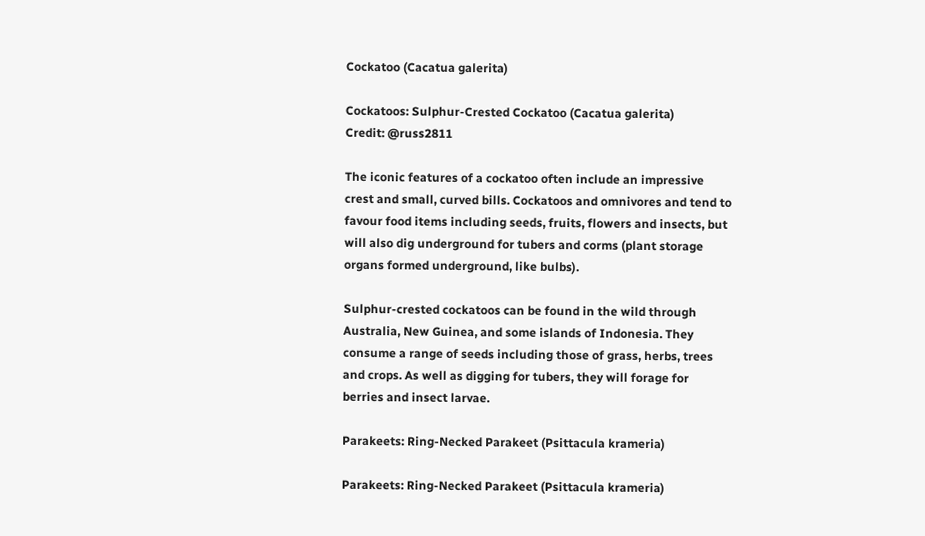Cockatoo (Cacatua galerita)

Cockatoos: Sulphur-Crested Cockatoo (Cacatua galerita)
Credit: @russ2811

The iconic features of a cockatoo often include an impressive crest and small, curved bills. Cockatoos and omnivores and tend to favour food items including seeds, fruits, flowers and insects, but will also dig underground for tubers and corms (plant storage organs formed underground, like bulbs).

Sulphur-crested cockatoos can be found in the wild through Australia, New Guinea, and some islands of Indonesia. They consume a range of seeds including those of grass, herbs, trees and crops. As well as digging for tubers, they will forage for berries and insect larvae.

Parakeets: Ring-Necked Parakeet (Psittacula krameria)

Parakeets: Ring-Necked Parakeet (Psittacula krameria)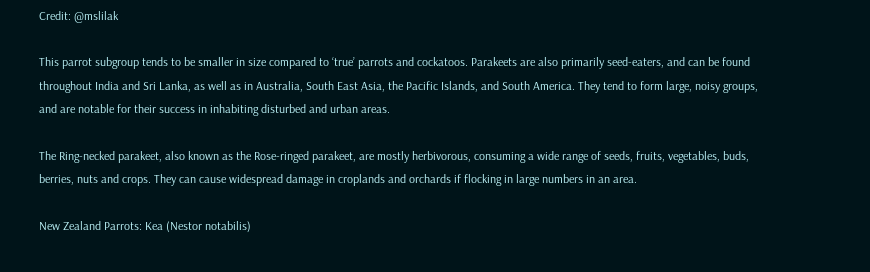Credit: @mslilak

This parrot subgroup tends to be smaller in size compared to ‘true’ parrots and cockatoos. Parakeets are also primarily seed-eaters, and can be found throughout India and Sri Lanka, as well as in Australia, South East Asia, the Pacific Islands, and South America. They tend to form large, noisy groups, and are notable for their success in inhabiting disturbed and urban areas.

The Ring-necked parakeet, also known as the Rose-ringed parakeet, are mostly herbivorous, consuming a wide range of seeds, fruits, vegetables, buds, berries, nuts and crops. They can cause widespread damage in croplands and orchards if flocking in large numbers in an area.

New Zealand Parrots: Kea (Nestor notabilis)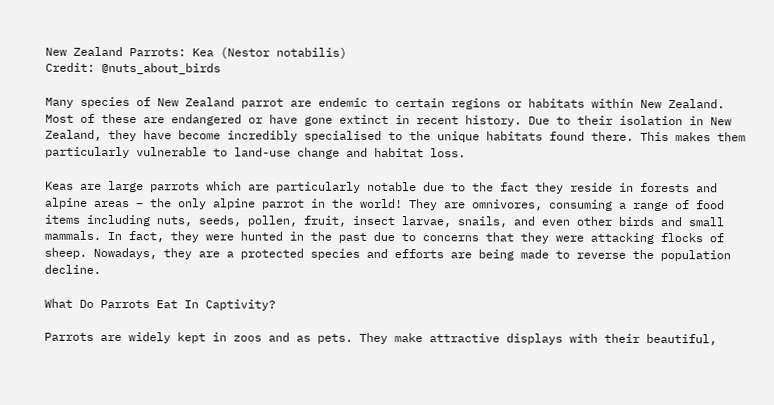New Zealand Parrots: Kea (Nestor notabilis)
Credit: @nuts_about_birds

Many species of New Zealand parrot are endemic to certain regions or habitats within New Zealand. Most of these are endangered or have gone extinct in recent history. Due to their isolation in New Zealand, they have become incredibly specialised to the unique habitats found there. This makes them particularly vulnerable to land-use change and habitat loss.

Keas are large parrots which are particularly notable due to the fact they reside in forests and alpine areas – the only alpine parrot in the world! They are omnivores, consuming a range of food items including nuts, seeds, pollen, fruit, insect larvae, snails, and even other birds and small mammals. In fact, they were hunted in the past due to concerns that they were attacking flocks of sheep. Nowadays, they are a protected species and efforts are being made to reverse the population decline.

What Do Parrots Eat In Captivity?

Parrots are widely kept in zoos and as pets. They make attractive displays with their beautiful,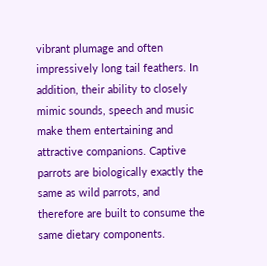vibrant plumage and often impressively long tail feathers. In addition, their ability to closely mimic sounds, speech and music make them entertaining and attractive companions. Captive parrots are biologically exactly the same as wild parrots, and therefore are built to consume the same dietary components.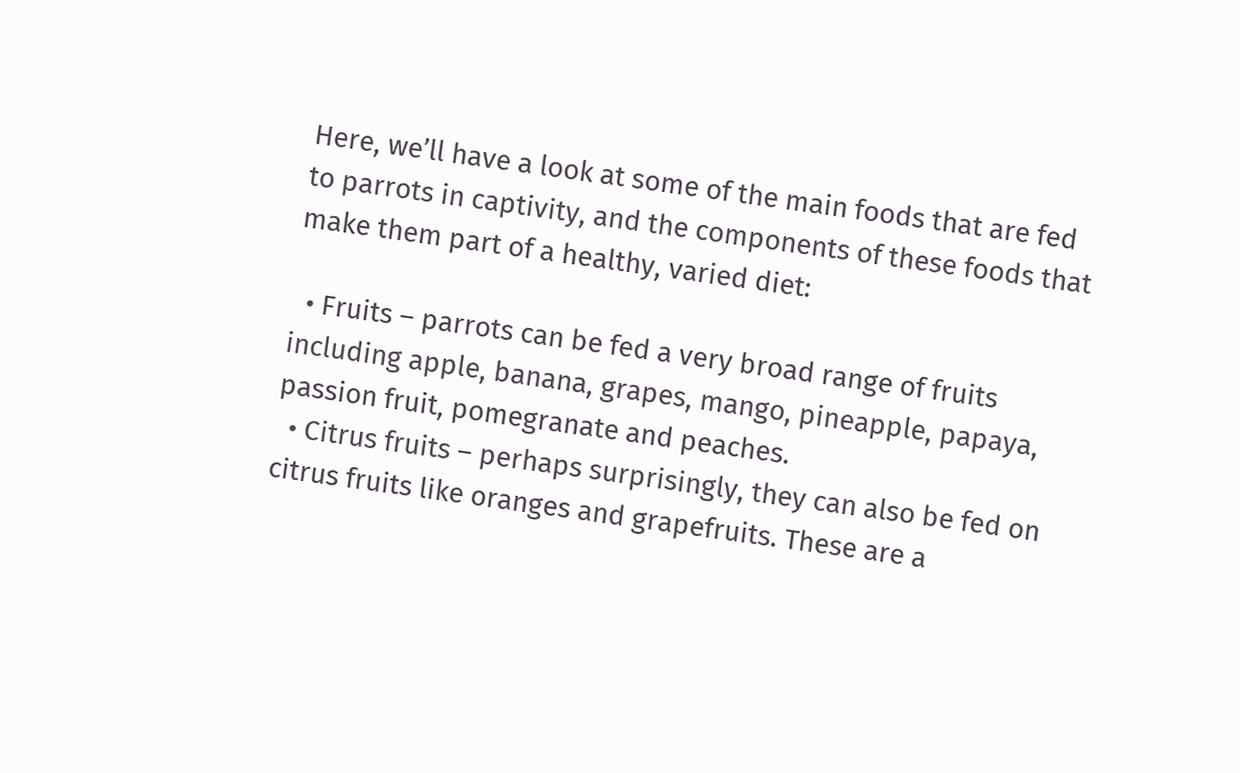Here, we’ll have a look at some of the main foods that are fed to parrots in captivity, and the components of these foods that make them part of a healthy, varied diet:

  • Fruits – parrots can be fed a very broad range of fruits including apple, banana, grapes, mango, pineapple, papaya, passion fruit, pomegranate and peaches.
  • Citrus fruits – perhaps surprisingly, they can also be fed on citrus fruits like oranges and grapefruits. These are a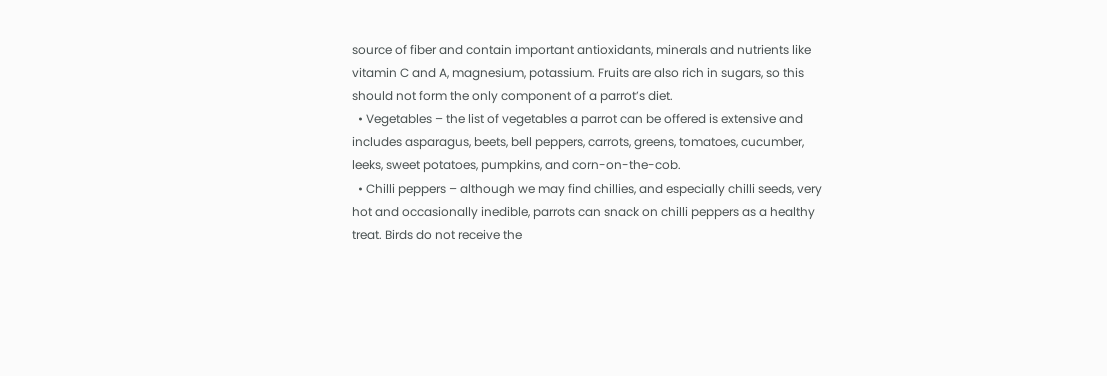source of fiber and contain important antioxidants, minerals and nutrients like vitamin C and A, magnesium, potassium. Fruits are also rich in sugars, so this should not form the only component of a parrot’s diet.
  • Vegetables – the list of vegetables a parrot can be offered is extensive and includes asparagus, beets, bell peppers, carrots, greens, tomatoes, cucumber, leeks, sweet potatoes, pumpkins, and corn-on-the-cob.
  • Chilli peppers – although we may find chillies, and especially chilli seeds, very hot and occasionally inedible, parrots can snack on chilli peppers as a healthy treat. Birds do not receive the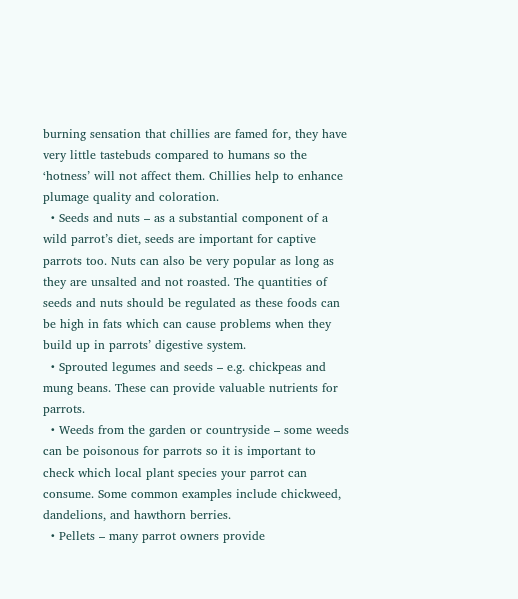burning sensation that chillies are famed for, they have very little tastebuds compared to humans so the ‘hotness’ will not affect them. Chillies help to enhance plumage quality and coloration.
  • Seeds and nuts – as a substantial component of a wild parrot’s diet, seeds are important for captive parrots too. Nuts can also be very popular as long as they are unsalted and not roasted. The quantities of seeds and nuts should be regulated as these foods can be high in fats which can cause problems when they build up in parrots’ digestive system.
  • Sprouted legumes and seeds – e.g. chickpeas and mung beans. These can provide valuable nutrients for parrots.
  • Weeds from the garden or countryside – some weeds can be poisonous for parrots so it is important to check which local plant species your parrot can consume. Some common examples include chickweed, dandelions, and hawthorn berries.
  • Pellets – many parrot owners provide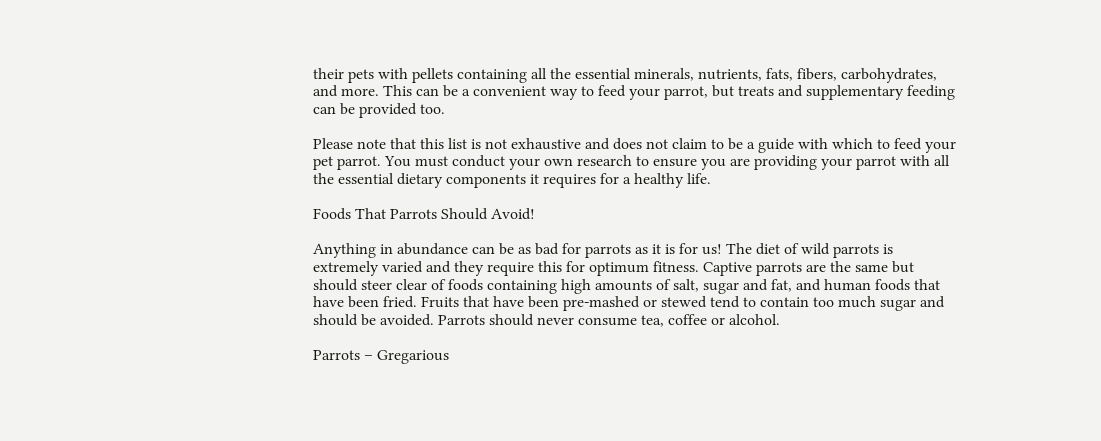their pets with pellets containing all the essential minerals, nutrients, fats, fibers, carbohydrates, and more. This can be a convenient way to feed your parrot, but treats and supplementary feeding can be provided too.

Please note that this list is not exhaustive and does not claim to be a guide with which to feed your pet parrot. You must conduct your own research to ensure you are providing your parrot with all the essential dietary components it requires for a healthy life.

Foods That Parrots Should Avoid!

Anything in abundance can be as bad for parrots as it is for us! The diet of wild parrots is extremely varied and they require this for optimum fitness. Captive parrots are the same but should steer clear of foods containing high amounts of salt, sugar and fat, and human foods that have been fried. Fruits that have been pre-mashed or stewed tend to contain too much sugar and should be avoided. Parrots should never consume tea, coffee or alcohol.

Parrots – Gregarious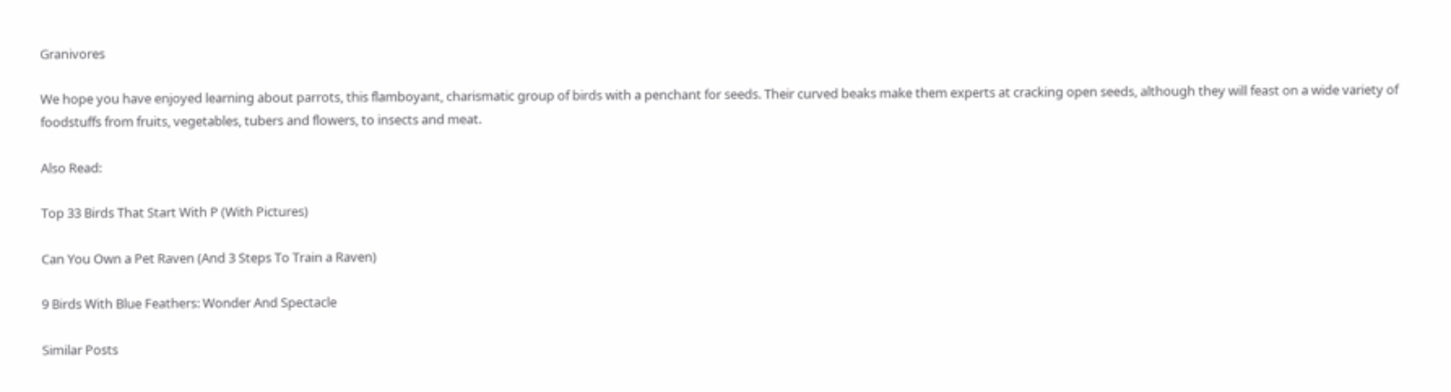Granivores

We hope you have enjoyed learning about parrots, this flamboyant, charismatic group of birds with a penchant for seeds. Their curved beaks make them experts at cracking open seeds, although they will feast on a wide variety of foodstuffs from fruits, vegetables, tubers and flowers, to insects and meat.

Also Read:

Top 33 Birds That Start With P (With Pictures)

Can You Own a Pet Raven (And 3 Steps To Train a Raven)

9 Birds With Blue Feathers: Wonder And Spectacle

Similar Posts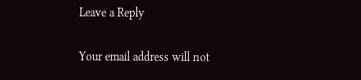Leave a Reply

Your email address will not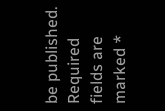be published. Required fields are marked *